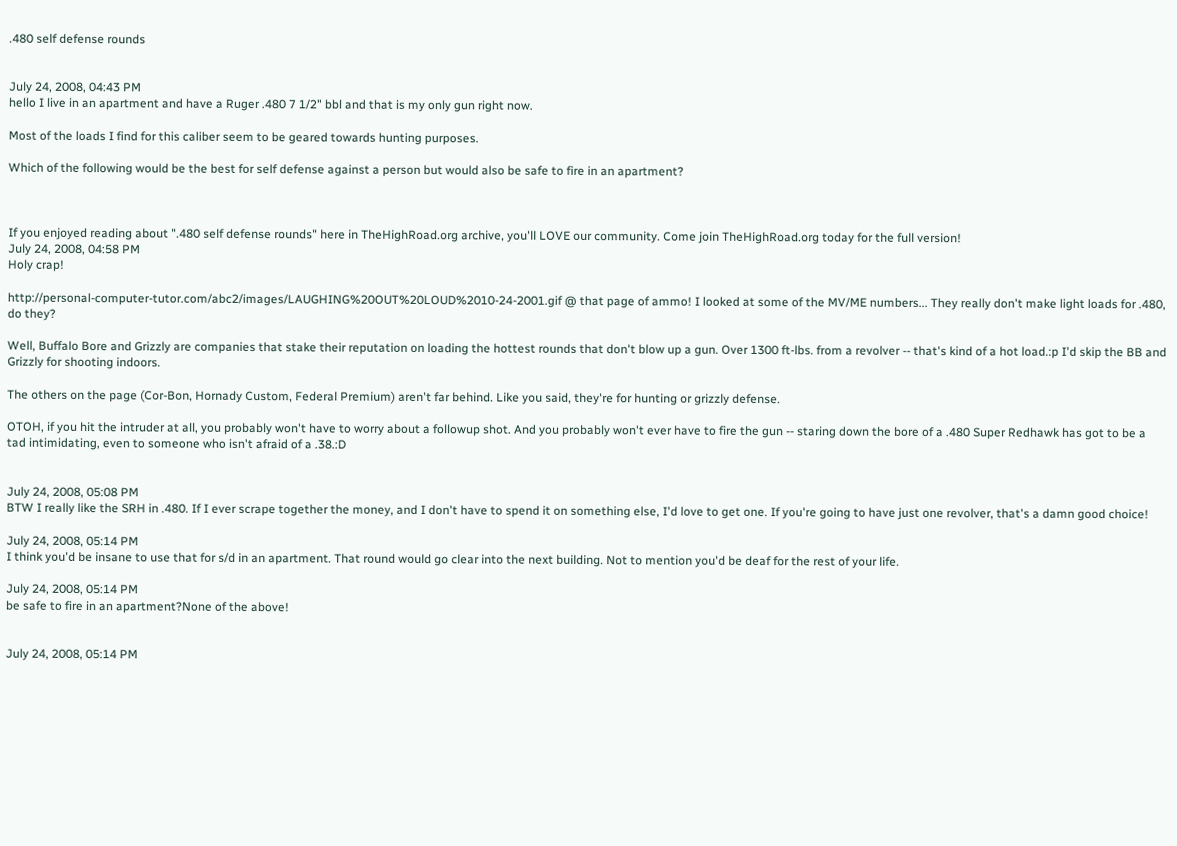.480 self defense rounds


July 24, 2008, 04:43 PM
hello I live in an apartment and have a Ruger .480 7 1/2" bbl and that is my only gun right now.

Most of the loads I find for this caliber seem to be geared towards hunting purposes.

Which of the following would be the best for self defense against a person but would also be safe to fire in an apartment?



If you enjoyed reading about ".480 self defense rounds" here in TheHighRoad.org archive, you'll LOVE our community. Come join TheHighRoad.org today for the full version!
July 24, 2008, 04:58 PM
Holy crap!

http://personal-computer-tutor.com/abc2/images/LAUGHING%20OUT%20LOUD%2010-24-2001.gif @ that page of ammo! I looked at some of the MV/ME numbers... They really don't make light loads for .480, do they?

Well, Buffalo Bore and Grizzly are companies that stake their reputation on loading the hottest rounds that don't blow up a gun. Over 1300 ft-lbs. from a revolver -- that's kind of a hot load.:p I'd skip the BB and Grizzly for shooting indoors.

The others on the page (Cor-Bon, Hornady Custom, Federal Premium) aren't far behind. Like you said, they're for hunting or grizzly defense.

OTOH, if you hit the intruder at all, you probably won't have to worry about a followup shot. And you probably won't ever have to fire the gun -- staring down the bore of a .480 Super Redhawk has got to be a tad intimidating, even to someone who isn't afraid of a .38.:D


July 24, 2008, 05:08 PM
BTW I really like the SRH in .480. If I ever scrape together the money, and I don't have to spend it on something else, I'd love to get one. If you're going to have just one revolver, that's a damn good choice!

July 24, 2008, 05:14 PM
I think you'd be insane to use that for s/d in an apartment. That round would go clear into the next building. Not to mention you'd be deaf for the rest of your life.

July 24, 2008, 05:14 PM
be safe to fire in an apartment?None of the above!


July 24, 2008, 05:14 PM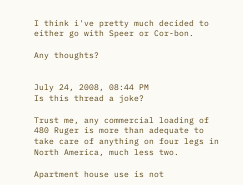I think i've pretty much decided to either go with Speer or Cor-bon.

Any thoughts?


July 24, 2008, 08:44 PM
Is this thread a joke?

Trust me, any commercial loading of 480 Ruger is more than adequate to take care of anything on four legs in North America, much less two.

Apartment house use is not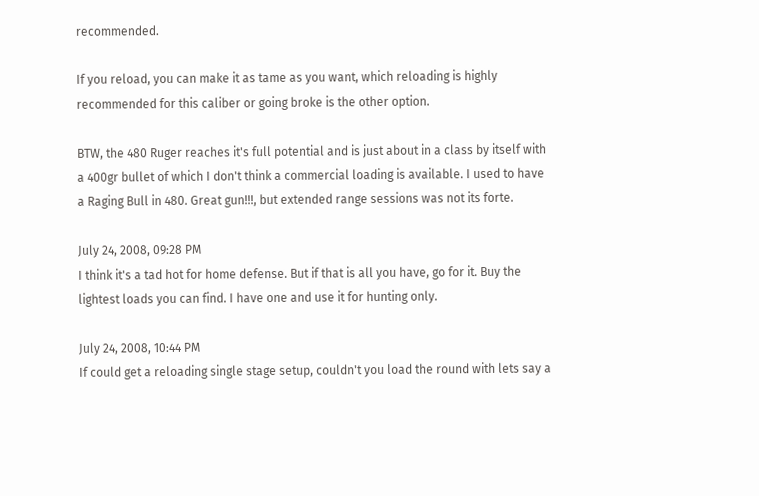recommended.

If you reload, you can make it as tame as you want, which reloading is highly recommended for this caliber or going broke is the other option.

BTW, the 480 Ruger reaches it's full potential and is just about in a class by itself with a 400gr bullet of which I don't think a commercial loading is available. I used to have a Raging Bull in 480. Great gun!!!, but extended range sessions was not its forte.

July 24, 2008, 09:28 PM
I think it's a tad hot for home defense. But if that is all you have, go for it. Buy the lightest loads you can find. I have one and use it for hunting only.

July 24, 2008, 10:44 PM
If could get a reloading single stage setup, couldn't you load the round with lets say a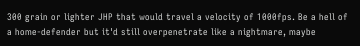300 grain or lighter JHP that would travel a velocity of 1000fps. Be a hell of a home-defender but it'd still overpenetrate like a nightmare, maybe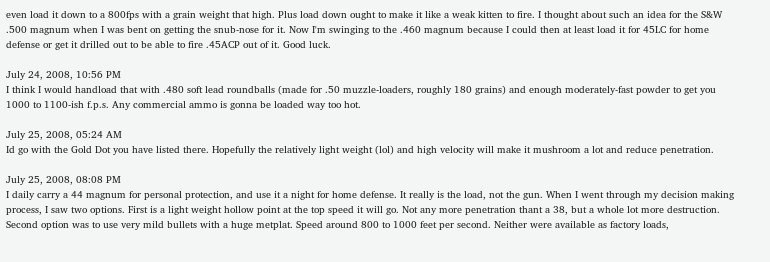even load it down to a 800fps with a grain weight that high. Plus load down ought to make it like a weak kitten to fire. I thought about such an idea for the S&W .500 magnum when I was bent on getting the snub-nose for it. Now I'm swinging to the .460 magnum because I could then at least load it for 45LC for home defense or get it drilled out to be able to fire .45ACP out of it. Good luck.

July 24, 2008, 10:56 PM
I think I would handload that with .480 soft lead roundballs (made for .50 muzzle-loaders, roughly 180 grains) and enough moderately-fast powder to get you 1000 to 1100-ish f.p.s. Any commercial ammo is gonna be loaded way too hot.

July 25, 2008, 05:24 AM
Id go with the Gold Dot you have listed there. Hopefully the relatively light weight (lol) and high velocity will make it mushroom a lot and reduce penetration.

July 25, 2008, 08:08 PM
I daily carry a 44 magnum for personal protection, and use it a night for home defense. It really is the load, not the gun. When I went through my decision making process, I saw two options. First is a light weight hollow point at the top speed it will go. Not any more penetration thant a 38, but a whole lot more destruction. Second option was to use very mild bullets with a huge metplat. Speed around 800 to 1000 feet per second. Neither were available as factory loads,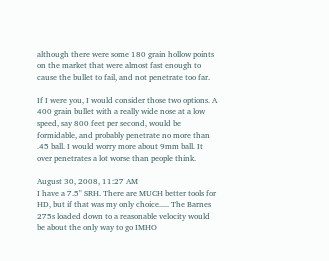although there were some 180 grain hollow points on the market that were almost fast enough to cause the bullet to fail, and not penetrate too far.

If I were you, I would consider those two options. A 400 grain bullet with a really wide nose at a low speed, say 800 feet per second, would be formidable, and probably penetrate no more than .45 ball. I would worry more about 9mm ball. It over penetrates a lot worse than people think.

August 30, 2008, 11:27 AM
I have a 7.5" SRH. There are MUCH better tools for HD, but if that was my only choice..... The Barnes 275s loaded down to a reasonable velocity would be about the only way to go IMHO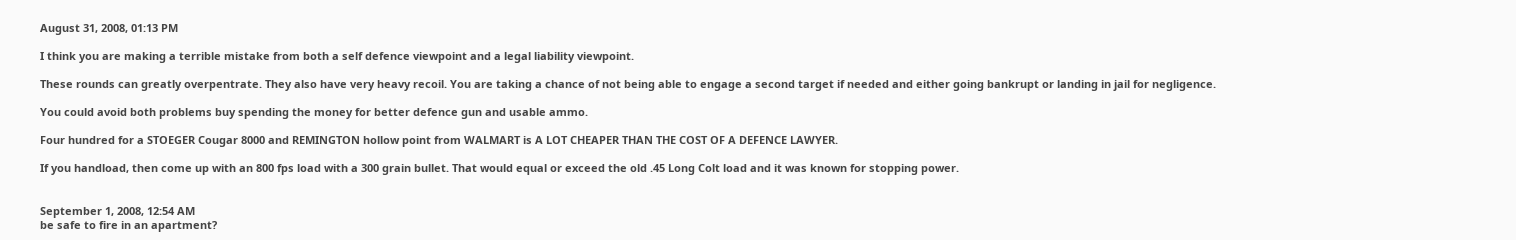August 31, 2008, 01:13 PM

I think you are making a terrible mistake from both a self defence viewpoint and a legal liability viewpoint.

These rounds can greatly overpentrate. They also have very heavy recoil. You are taking a chance of not being able to engage a second target if needed and either going bankrupt or landing in jail for negligence.

You could avoid both problems buy spending the money for better defence gun and usable ammo.

Four hundred for a STOEGER Cougar 8000 and REMINGTON hollow point from WALMART is A LOT CHEAPER THAN THE COST OF A DEFENCE LAWYER.

If you handload, then come up with an 800 fps load with a 300 grain bullet. That would equal or exceed the old .45 Long Colt load and it was known for stopping power.


September 1, 2008, 12:54 AM
be safe to fire in an apartment?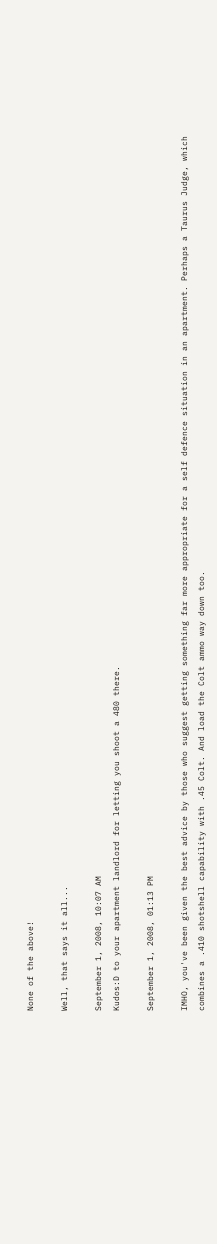None of the above!

Well, that says it all...

September 1, 2008, 10:07 AM
Kudos:D to your apartment landlord for letting you shoot a 480 there.

September 1, 2008, 01:13 PM

IMHO, you've been given the best advice by those who suggest getting something far more appropriate for a self defence situation in an apartment. Perhaps a Taurus Judge, which combines a .410 shotshell capability with .45 Colt. And load the Colt ammo way down too.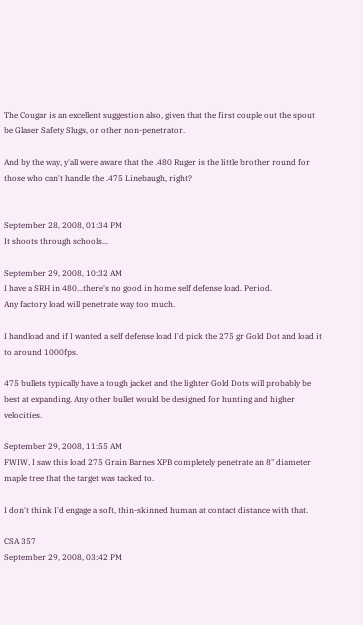The Cougar is an excellent suggestion also, given that the first couple out the spout be Glaser Safety Slugs, or other non-penetrator.

And by the way, y'all were aware that the .480 Ruger is the little brother round for those who can't handle the .475 Linebaugh, right?


September 28, 2008, 01:34 PM
It shoots through schools...

September 29, 2008, 10:32 AM
I have a SRH in 480...there's no good in home self defense load. Period.
Any factory load will penetrate way too much.

I handload and if I wanted a self defense load I'd pick the 275 gr Gold Dot and load it to around 1000fps.

475 bullets typically have a tough jacket and the lighter Gold Dots will probably be best at expanding. Any other bullet would be designed for hunting and higher velocities.

September 29, 2008, 11:55 AM
FWIW, I saw this load 275 Grain Barnes XPB completely penetrate an 8" diameter maple tree that the target was tacked to.

I don't think I'd engage a soft, thin-skinned human at contact distance with that.

CSA 357
September 29, 2008, 03:42 PM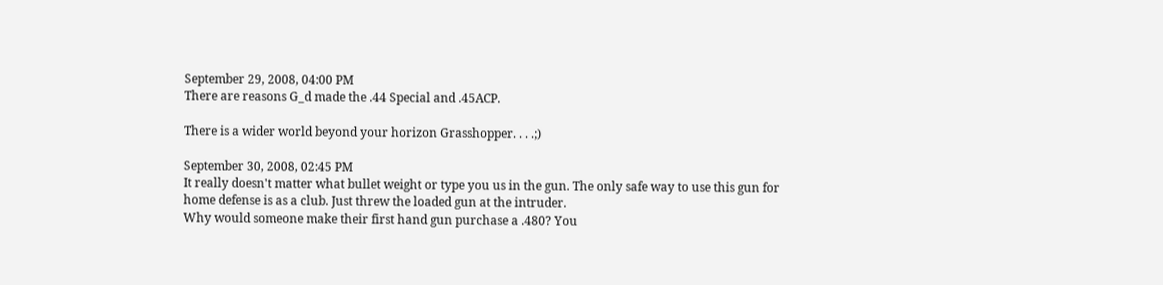September 29, 2008, 04:00 PM
There are reasons G_d made the .44 Special and .45ACP.

There is a wider world beyond your horizon Grasshopper. . . .;)

September 30, 2008, 02:45 PM
It really doesn't matter what bullet weight or type you us in the gun. The only safe way to use this gun for home defense is as a club. Just threw the loaded gun at the intruder.
Why would someone make their first hand gun purchase a .480? You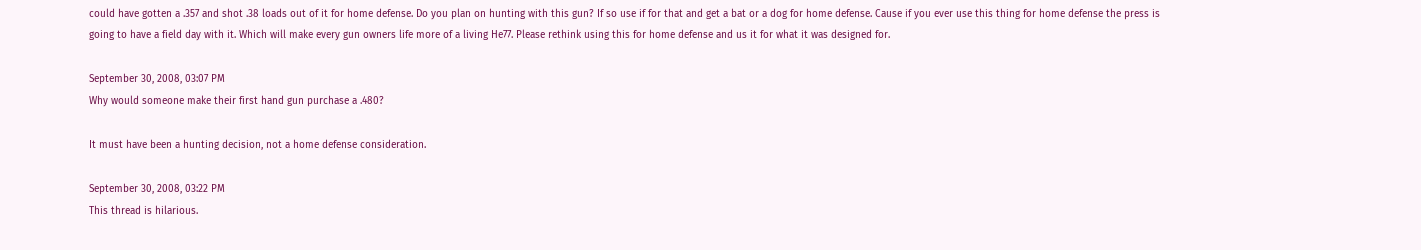could have gotten a .357 and shot .38 loads out of it for home defense. Do you plan on hunting with this gun? If so use if for that and get a bat or a dog for home defense. Cause if you ever use this thing for home defense the press is going to have a field day with it. Which will make every gun owners life more of a living He77. Please rethink using this for home defense and us it for what it was designed for.

September 30, 2008, 03:07 PM
Why would someone make their first hand gun purchase a .480?

It must have been a hunting decision, not a home defense consideration.

September 30, 2008, 03:22 PM
This thread is hilarious.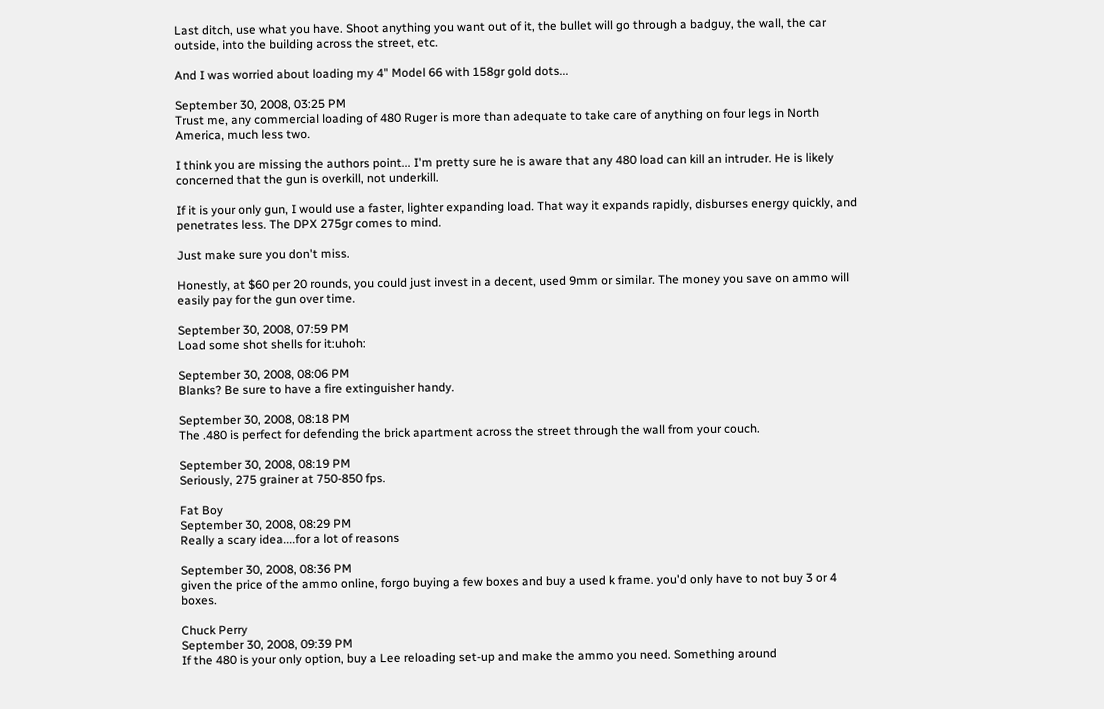Last ditch, use what you have. Shoot anything you want out of it, the bullet will go through a badguy, the wall, the car outside, into the building across the street, etc.

And I was worried about loading my 4" Model 66 with 158gr gold dots...

September 30, 2008, 03:25 PM
Trust me, any commercial loading of 480 Ruger is more than adequate to take care of anything on four legs in North America, much less two.

I think you are missing the authors point... I'm pretty sure he is aware that any 480 load can kill an intruder. He is likely concerned that the gun is overkill, not underkill.

If it is your only gun, I would use a faster, lighter expanding load. That way it expands rapidly, disburses energy quickly, and penetrates less. The DPX 275gr comes to mind.

Just make sure you don't miss.

Honestly, at $60 per 20 rounds, you could just invest in a decent, used 9mm or similar. The money you save on ammo will easily pay for the gun over time.

September 30, 2008, 07:59 PM
Load some shot shells for it:uhoh:

September 30, 2008, 08:06 PM
Blanks? Be sure to have a fire extinguisher handy.

September 30, 2008, 08:18 PM
The .480 is perfect for defending the brick apartment across the street through the wall from your couch.

September 30, 2008, 08:19 PM
Seriously, 275 grainer at 750-850 fps.

Fat Boy
September 30, 2008, 08:29 PM
Really a scary idea....for a lot of reasons

September 30, 2008, 08:36 PM
given the price of the ammo online, forgo buying a few boxes and buy a used k frame. you'd only have to not buy 3 or 4 boxes.

Chuck Perry
September 30, 2008, 09:39 PM
If the 480 is your only option, buy a Lee reloading set-up and make the ammo you need. Something around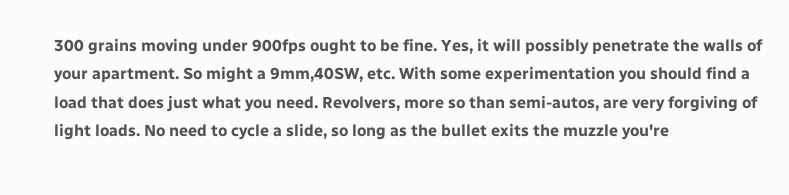300 grains moving under 900fps ought to be fine. Yes, it will possibly penetrate the walls of your apartment. So might a 9mm,40SW, etc. With some experimentation you should find a load that does just what you need. Revolvers, more so than semi-autos, are very forgiving of light loads. No need to cycle a slide, so long as the bullet exits the muzzle you're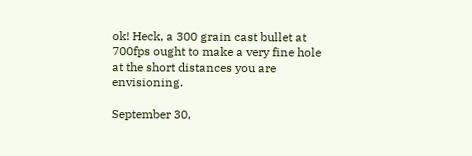ok! Heck, a 300 grain cast bullet at 700fps ought to make a very fine hole at the short distances you are envisioning.

September 30,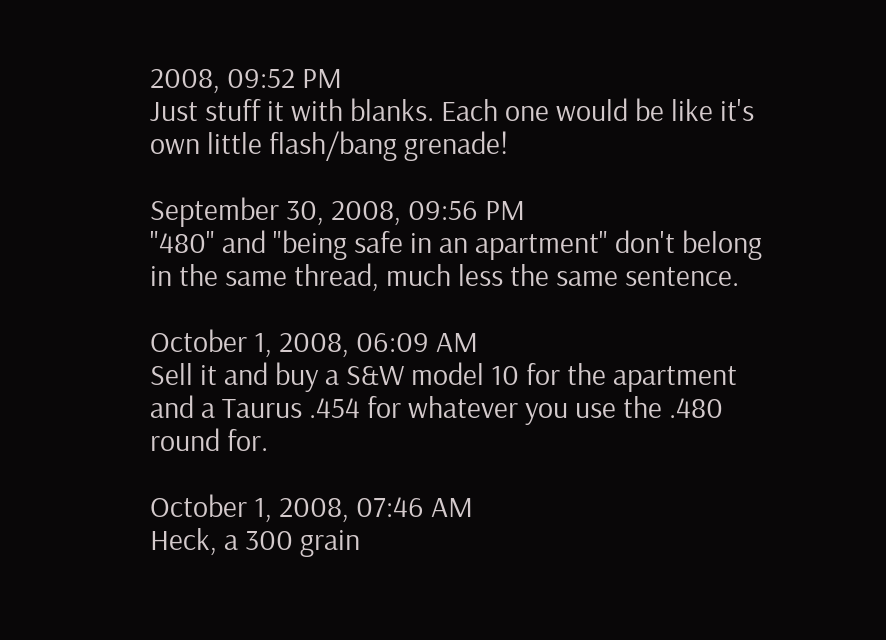2008, 09:52 PM
Just stuff it with blanks. Each one would be like it's own little flash/bang grenade!

September 30, 2008, 09:56 PM
"480" and "being safe in an apartment" don't belong in the same thread, much less the same sentence.

October 1, 2008, 06:09 AM
Sell it and buy a S&W model 10 for the apartment and a Taurus .454 for whatever you use the .480 round for.

October 1, 2008, 07:46 AM
Heck, a 300 grain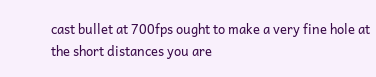cast bullet at 700fps ought to make a very fine hole at the short distances you are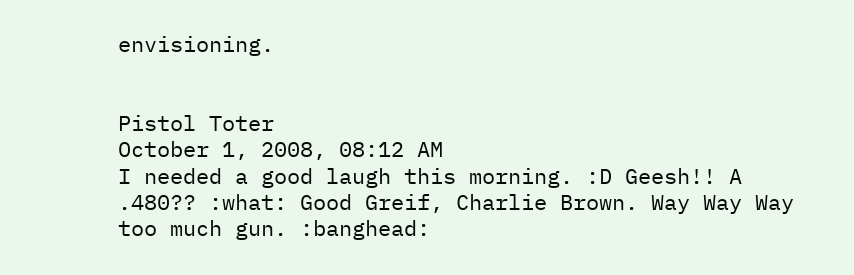envisioning.


Pistol Toter
October 1, 2008, 08:12 AM
I needed a good laugh this morning. :D Geesh!! A .480?? :what: Good Greif, Charlie Brown. Way Way Way too much gun. :banghead: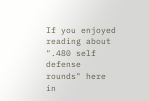If you enjoyed reading about ".480 self defense rounds" here in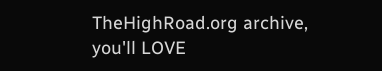TheHighRoad.org archive, you'll LOVE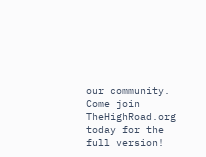our community. Come join TheHighRoad.org today for the full version!